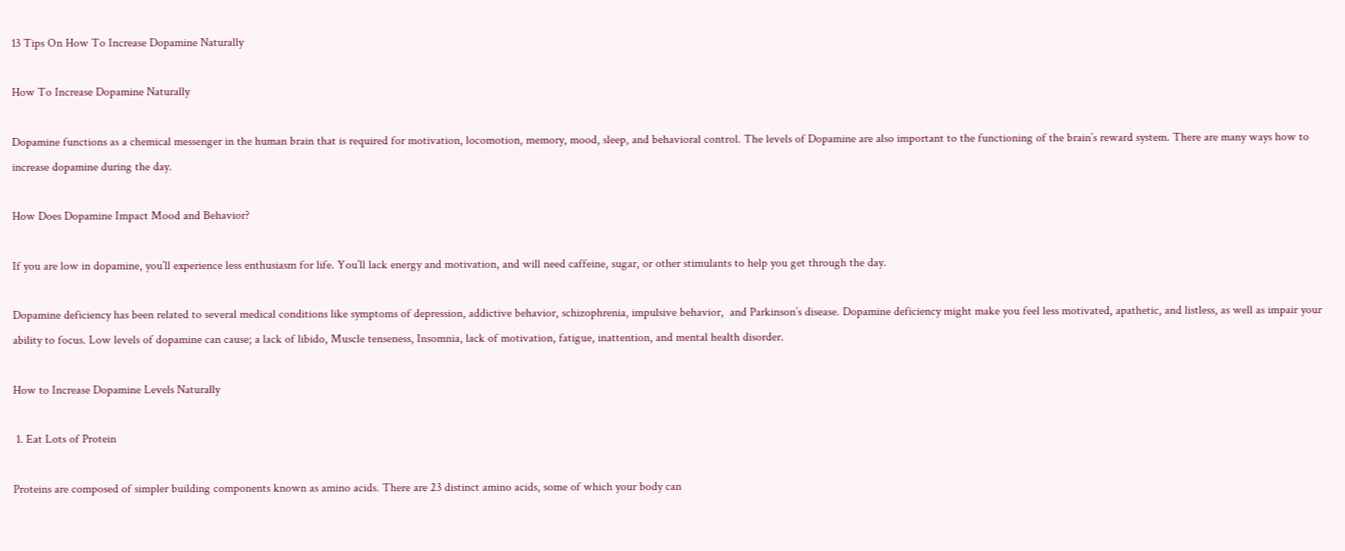13 Tips On How To Increase Dopamine Naturally

How To Increase Dopamine Naturally

Dopamine functions as a chemical messenger in the human brain that is required for motivation, locomotion, memory, mood, sleep, and behavioral control. The levels of Dopamine are also important to the functioning of the brain’s reward system. There are many ways how to increase dopamine during the day.

How Does Dopamine Impact Mood and Behavior?

If you are low in dopamine, you’ll experience less enthusiasm for life. You’ll lack energy and motivation, and will need caffeine, sugar, or other stimulants to help you get through the day.

Dopamine deficiency has been related to several medical conditions like symptoms of depression, addictive behavior, schizophrenia, impulsive behavior,  and Parkinson’s disease. Dopamine deficiency might make you feel less motivated, apathetic, and listless, as well as impair your ability to focus. Low levels of dopamine can cause; a lack of libido, Muscle tenseness, Insomnia, lack of motivation, fatigue, inattention, and mental health disorder.

How to Increase Dopamine Levels Naturally

 1. Eat Lots of Protein

Proteins are composed of simpler building components known as amino acids. There are 23 distinct amino acids, some of which your body can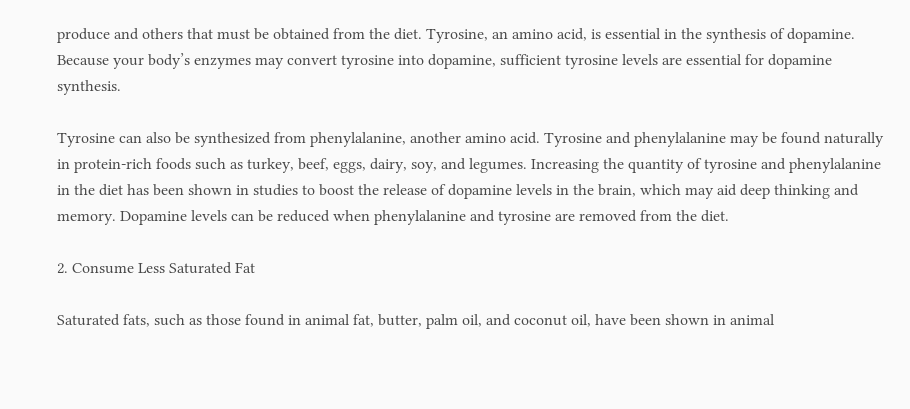produce and others that must be obtained from the diet. Tyrosine, an amino acid, is essential in the synthesis of dopamine. Because your body’s enzymes may convert tyrosine into dopamine, sufficient tyrosine levels are essential for dopamine synthesis.

Tyrosine can also be synthesized from phenylalanine, another amino acid. Tyrosine and phenylalanine may be found naturally in protein-rich foods such as turkey, beef, eggs, dairy, soy, and legumes. Increasing the quantity of tyrosine and phenylalanine in the diet has been shown in studies to boost the release of dopamine levels in the brain, which may aid deep thinking and memory. Dopamine levels can be reduced when phenylalanine and tyrosine are removed from the diet.

2. Consume Less Saturated Fat

Saturated fats, such as those found in animal fat, butter, palm oil, and coconut oil, have been shown in animal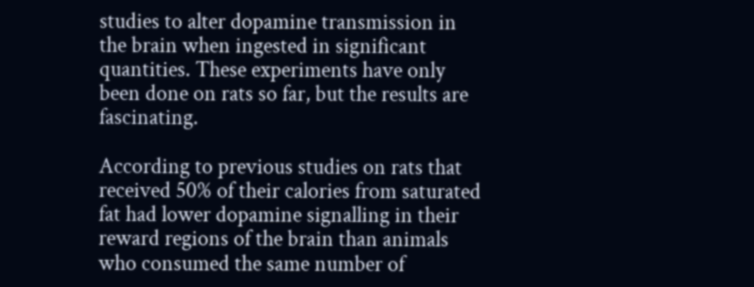studies to alter dopamine transmission in the brain when ingested in significant quantities. These experiments have only been done on rats so far, but the results are fascinating.

According to previous studies on rats that received 50% of their calories from saturated fat had lower dopamine signalling in their reward regions of the brain than animals who consumed the same number of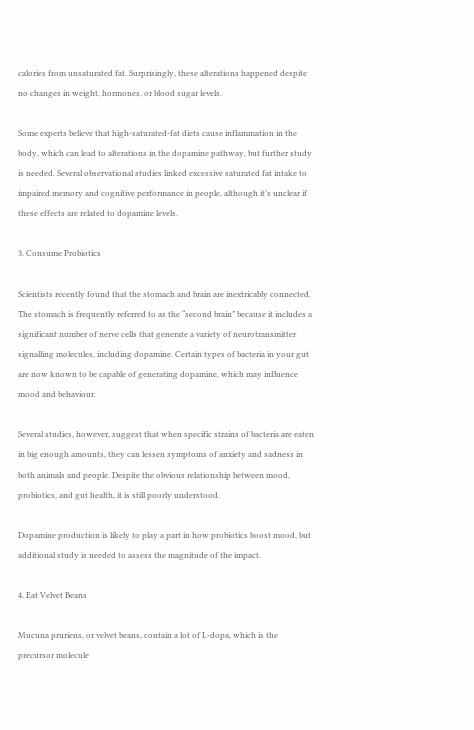calories from unsaturated fat. Surprisingly, these alterations happened despite no changes in weight, hormones, or blood sugar levels.

Some experts believe that high-saturated-fat diets cause inflammation in the body, which can lead to alterations in the dopamine pathway, but further study is needed. Several observational studies linked excessive saturated fat intake to impaired memory and cognitive performance in people, although it’s unclear if these effects are related to dopamine levels.

3. Consume Probiotics

Scientists recently found that the stomach and brain are inextricably connected. The stomach is frequently referred to as the “second brain” because it includes a significant number of nerve cells that generate a variety of neurotransmitter signalling molecules, including dopamine. Certain types of bacteria in your gut are now known to be capable of generating dopamine, which may influence mood and behaviour.

Several studies, however, suggest that when specific strains of bacteria are eaten in big enough amounts, they can lessen symptoms of anxiety and sadness in both animals and people. Despite the obvious relationship between mood, probiotics, and gut health, it is still poorly understood.

Dopamine production is likely to play a part in how probiotics boost mood, but additional study is needed to assess the magnitude of the impact.

4. Eat Velvet Beans

Mucuna pruriens, or velvet beans, contain a lot of L-dopa, which is the precursor molecule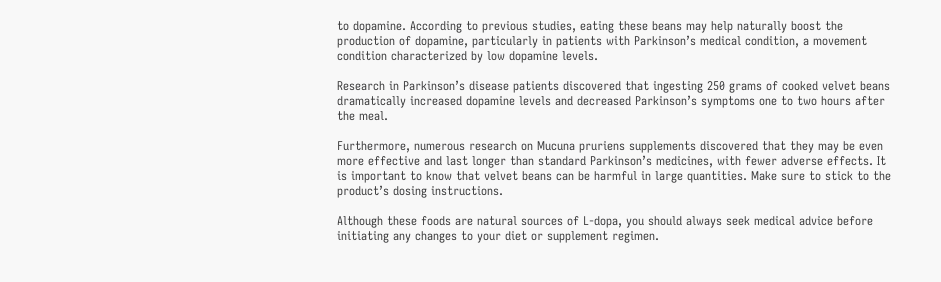to dopamine. According to previous studies, eating these beans may help naturally boost the production of dopamine, particularly in patients with Parkinson’s medical condition, a movement condition characterized by low dopamine levels.

Research in Parkinson’s disease patients discovered that ingesting 250 grams of cooked velvet beans dramatically increased dopamine levels and decreased Parkinson’s symptoms one to two hours after the meal.

Furthermore, numerous research on Mucuna pruriens supplements discovered that they may be even more effective and last longer than standard Parkinson’s medicines, with fewer adverse effects. It is important to know that velvet beans can be harmful in large quantities. Make sure to stick to the product’s dosing instructions.

Although these foods are natural sources of L-dopa, you should always seek medical advice before initiating any changes to your diet or supplement regimen.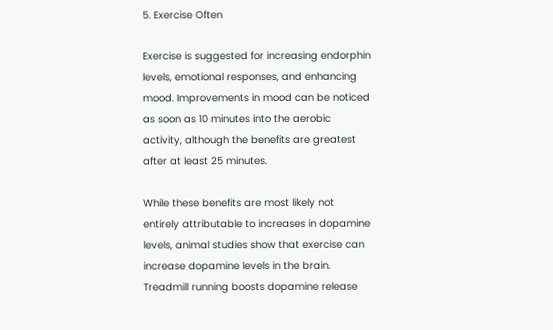5. Exercise Often

Exercise is suggested for increasing endorphin levels, emotional responses, and enhancing mood. Improvements in mood can be noticed as soon as 10 minutes into the aerobic activity, although the benefits are greatest after at least 25 minutes.

While these benefits are most likely not entirely attributable to increases in dopamine levels, animal studies show that exercise can increase dopamine levels in the brain. Treadmill running boosts dopamine release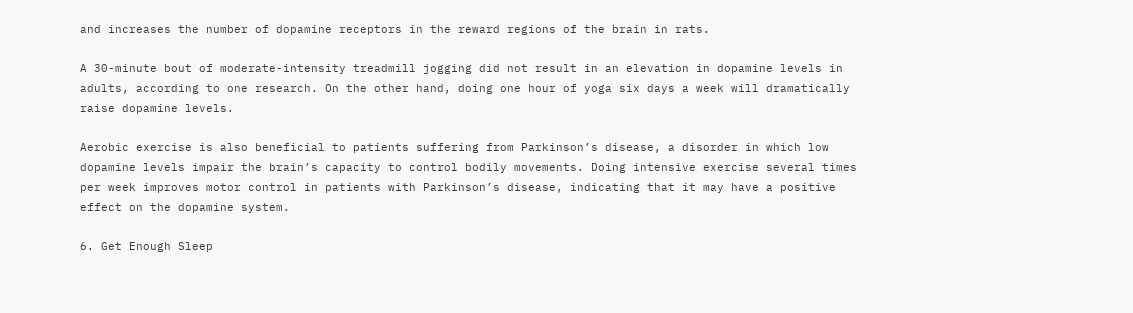and increases the number of dopamine receptors in the reward regions of the brain in rats.

A 30-minute bout of moderate-intensity treadmill jogging did not result in an elevation in dopamine levels in adults, according to one research. On the other hand, doing one hour of yoga six days a week will dramatically raise dopamine levels.

Aerobic exercise is also beneficial to patients suffering from Parkinson’s disease, a disorder in which low dopamine levels impair the brain’s capacity to control bodily movements. Doing intensive exercise several times per week improves motor control in patients with Parkinson’s disease, indicating that it may have a positive effect on the dopamine system.

6. Get Enough Sleep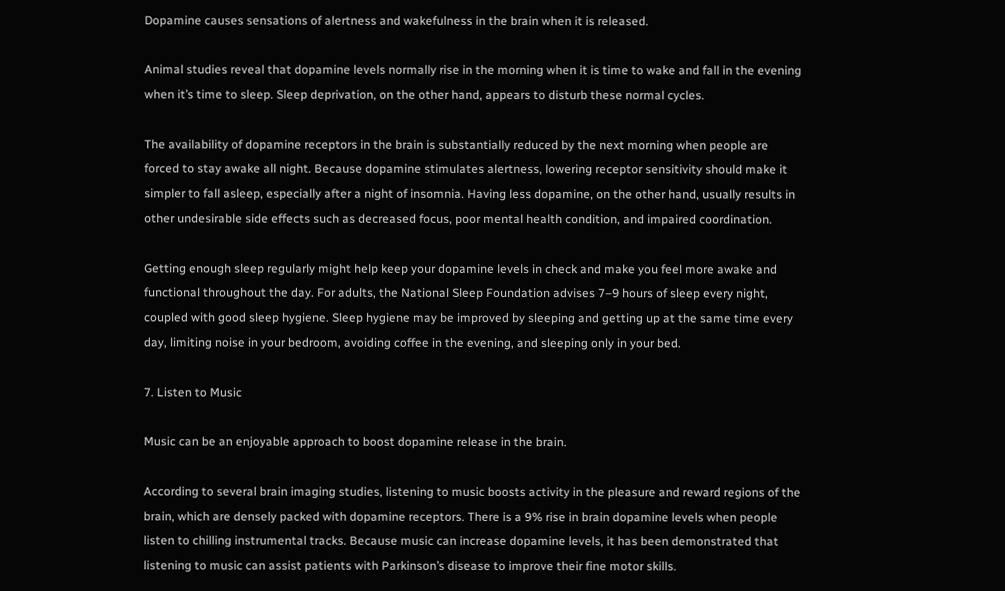Dopamine causes sensations of alertness and wakefulness in the brain when it is released.

Animal studies reveal that dopamine levels normally rise in the morning when it is time to wake and fall in the evening when it’s time to sleep. Sleep deprivation, on the other hand, appears to disturb these normal cycles.

The availability of dopamine receptors in the brain is substantially reduced by the next morning when people are forced to stay awake all night. Because dopamine stimulates alertness, lowering receptor sensitivity should make it simpler to fall asleep, especially after a night of insomnia. Having less dopamine, on the other hand, usually results in other undesirable side effects such as decreased focus, poor mental health condition, and impaired coordination.

Getting enough sleep regularly might help keep your dopamine levels in check and make you feel more awake and functional throughout the day. For adults, the National Sleep Foundation advises 7–9 hours of sleep every night, coupled with good sleep hygiene. Sleep hygiene may be improved by sleeping and getting up at the same time every day, limiting noise in your bedroom, avoiding coffee in the evening, and sleeping only in your bed.

7. Listen to Music

Music can be an enjoyable approach to boost dopamine release in the brain.

According to several brain imaging studies, listening to music boosts activity in the pleasure and reward regions of the brain, which are densely packed with dopamine receptors. There is a 9% rise in brain dopamine levels when people listen to chilling instrumental tracks. Because music can increase dopamine levels, it has been demonstrated that listening to music can assist patients with Parkinson’s disease to improve their fine motor skills.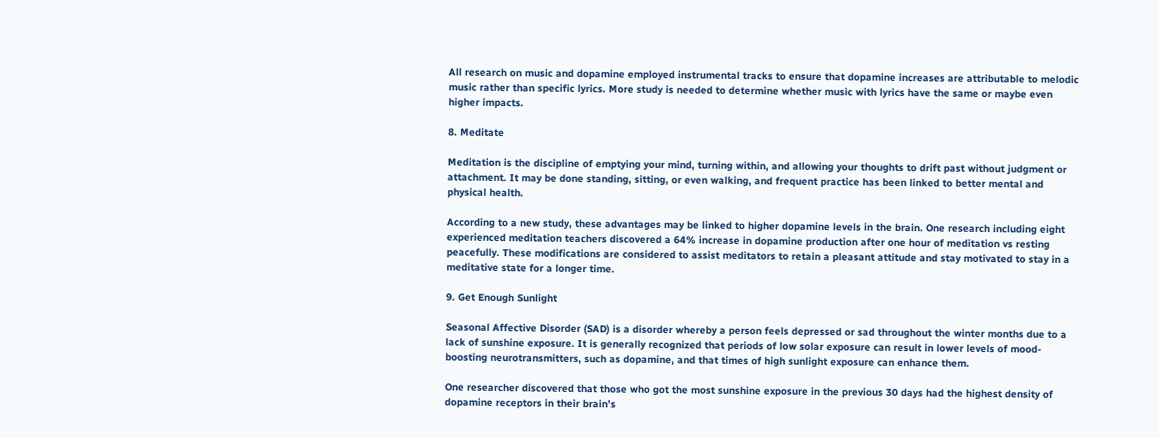All research on music and dopamine employed instrumental tracks to ensure that dopamine increases are attributable to melodic music rather than specific lyrics. More study is needed to determine whether music with lyrics have the same or maybe even higher impacts.

8. Meditate

Meditation is the discipline of emptying your mind, turning within, and allowing your thoughts to drift past without judgment or attachment. It may be done standing, sitting, or even walking, and frequent practice has been linked to better mental and physical health.

According to a new study, these advantages may be linked to higher dopamine levels in the brain. One research including eight experienced meditation teachers discovered a 64% increase in dopamine production after one hour of meditation vs resting peacefully. These modifications are considered to assist meditators to retain a pleasant attitude and stay motivated to stay in a meditative state for a longer time.

9. Get Enough Sunlight

Seasonal Affective Disorder (SAD) is a disorder whereby a person feels depressed or sad throughout the winter months due to a lack of sunshine exposure. It is generally recognized that periods of low solar exposure can result in lower levels of mood-boosting neurotransmitters, such as dopamine, and that times of high sunlight exposure can enhance them.

One researcher discovered that those who got the most sunshine exposure in the previous 30 days had the highest density of dopamine receptors in their brain’s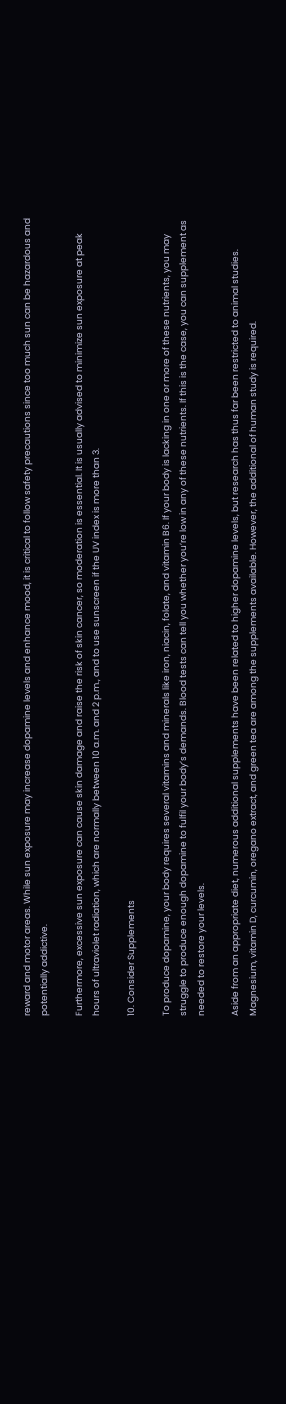reward and motor areas. While sun exposure may increase dopamine levels and enhance mood, it is critical to follow safety precautions since too much sun can be hazardous and potentially addictive.

Furthermore, excessive sun exposure can cause skin damage and raise the risk of skin cancer, so moderation is essential. It is usually advised to minimize sun exposure at peak hours of ultraviolet radiation, which are normally between 10 a.m. and 2 p.m., and to use sunscreen if the UV index is more than 3.

10. Consider Supplements

To produce dopamine, your body requires several vitamins and minerals like iron, niacin, folate, and vitamin B6. If your body is lacking in one or more of these nutrients, you may struggle to produce enough dopamine to fulfil your body’s demands. Blood tests can tell you whether you’re low in any of these nutrients. If this is the case, you can supplement as needed to restore your levels.

Aside from an appropriate diet, numerous additional supplements have been related to higher dopamine levels, but research has thus far been restricted to animal studies. Magnesium, vitamin D, curcumin, oregano extract, and green tea are among the supplements available. However, the additional of human study is required.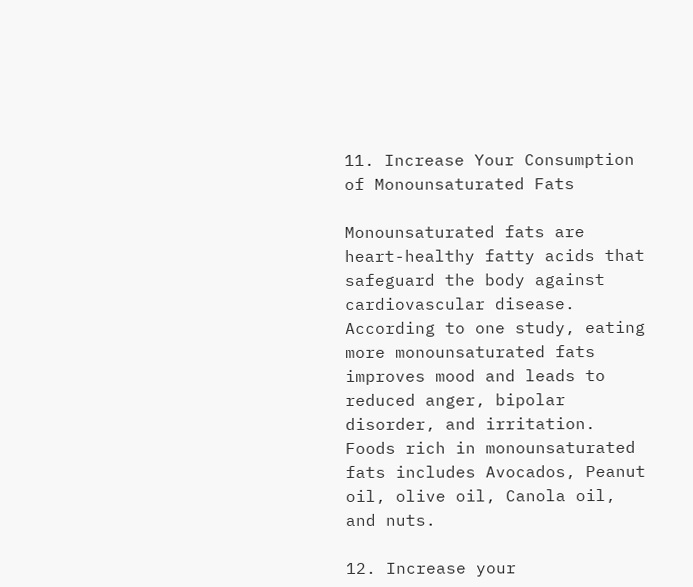11. Increase Your Consumption of Monounsaturated Fats

Monounsaturated fats are heart-healthy fatty acids that safeguard the body against cardiovascular disease. According to one study, eating more monounsaturated fats improves mood and leads to reduced anger, bipolar disorder, and irritation. Foods rich in monounsaturated fats includes Avocados, Peanut oil, olive oil, Canola oil, and nuts.

12. Increase your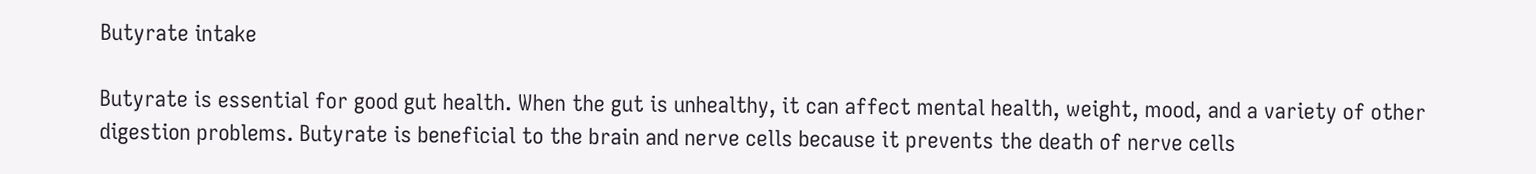Butyrate intake

Butyrate is essential for good gut health. When the gut is unhealthy, it can affect mental health, weight, mood, and a variety of other digestion problems. Butyrate is beneficial to the brain and nerve cells because it prevents the death of nerve cells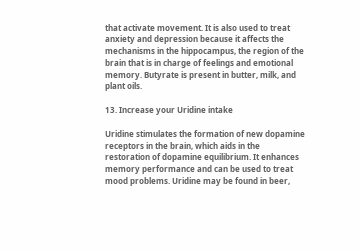that activate movement. It is also used to treat anxiety and depression because it affects the mechanisms in the hippocampus, the region of the brain that is in charge of feelings and emotional memory. Butyrate is present in butter, milk, and plant oils.

13. Increase your Uridine intake

Uridine stimulates the formation of new dopamine receptors in the brain, which aids in the restoration of dopamine equilibrium. It enhances memory performance and can be used to treat mood problems. Uridine may be found in beer,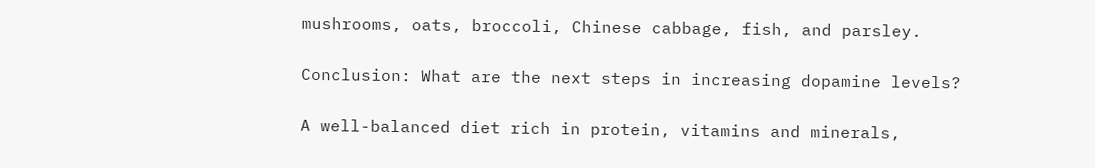mushrooms, oats, broccoli, Chinese cabbage, fish, and parsley.

Conclusion: What are the next steps in increasing dopamine levels?

A well-balanced diet rich in protein, vitamins and minerals,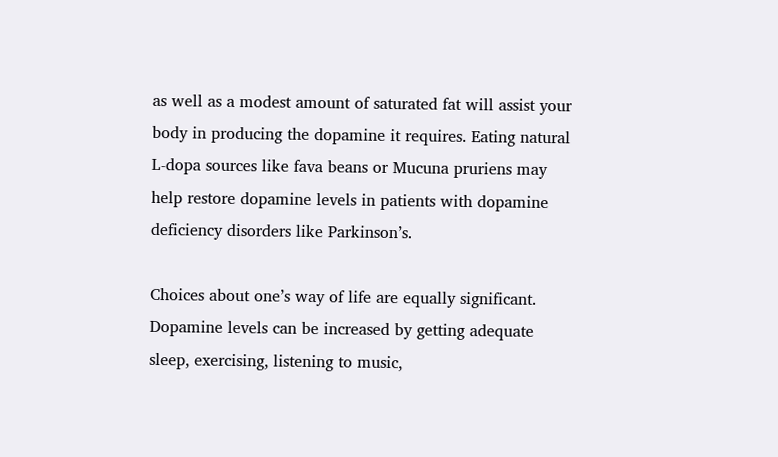as well as a modest amount of saturated fat will assist your body in producing the dopamine it requires. Eating natural L-dopa sources like fava beans or Mucuna pruriens may help restore dopamine levels in patients with dopamine deficiency disorders like Parkinson’s.

Choices about one’s way of life are equally significant. Dopamine levels can be increased by getting adequate sleep, exercising, listening to music,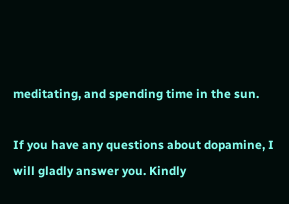meditating, and spending time in the sun.

If you have any questions about dopamine, I will gladly answer you. Kindly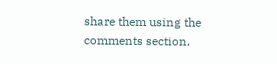share them using the comments section.